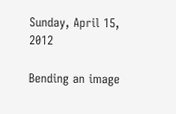Sunday, April 15, 2012

Bending an image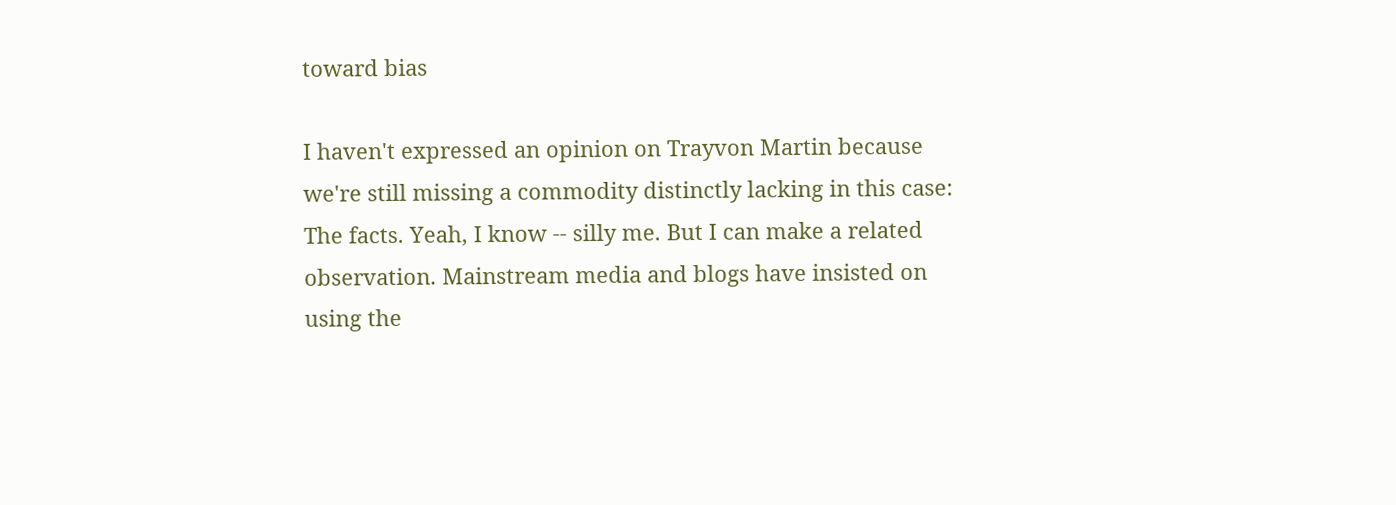toward bias

I haven't expressed an opinion on Trayvon Martin because we're still missing a commodity distinctly lacking in this case: The facts. Yeah, I know -- silly me. But I can make a related observation. Mainstream media and blogs have insisted on using the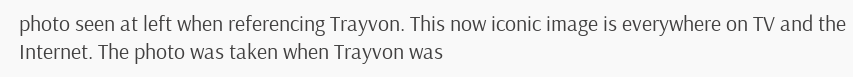photo seen at left when referencing Trayvon. This now iconic image is everywhere on TV and the Internet. The photo was taken when Trayvon was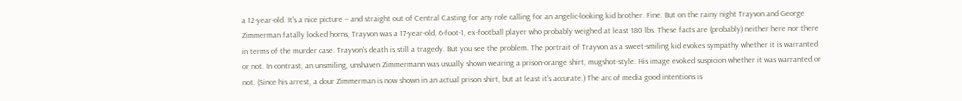a 12-year-old. It's a nice picture -- and straight out of Central Casting for any role calling for an angelic-looking kid brother. Fine. But on the rainy night Trayvon and George Zimmerman fatally locked horns, Trayvon was a 17-year-old, 6-foot-1, ex-football player who probably weighed at least 180 lbs. These facts are (probably) neither here nor there in terms of the murder case. Trayvon's death is still a tragedy. But you see the problem. The portrait of Trayvon as a sweet-smiling kid evokes sympathy whether it is warranted or not. In contrast, an unsmiling, unshaven Zimmermann was usually shown wearing a prison-orange shirt, mugshot-style. His image evoked suspicion whether it was warranted or not. (Since his arrest, a dour Zimmerman is now shown in an actual prison shirt, but at least it's accurate.) The arc of media good intentions is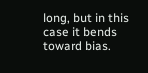long, but in this case it bends toward bias.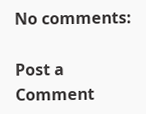No comments:

Post a Comment